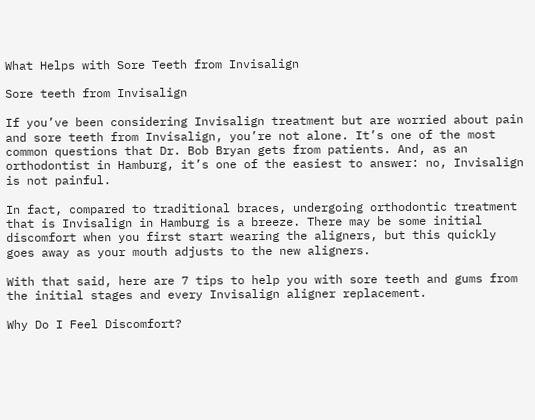What Helps with Sore Teeth from Invisalign

Sore teeth from Invisalign

If you’ve been considering Invisalign treatment but are worried about pain and sore teeth from Invisalign, you’re not alone. It’s one of the most common questions that Dr. Bob Bryan gets from patients. And, as an orthodontist in Hamburg, it’s one of the easiest to answer: no, Invisalign is not painful.

In fact, compared to traditional braces, undergoing orthodontic treatment that is Invisalign in Hamburg is a breeze. There may be some initial discomfort when you first start wearing the aligners, but this quickly goes away as your mouth adjusts to the new aligners.

With that said, here are 7 tips to help you with sore teeth and gums from the initial stages and every Invisalign aligner replacement.

Why Do I Feel Discomfort?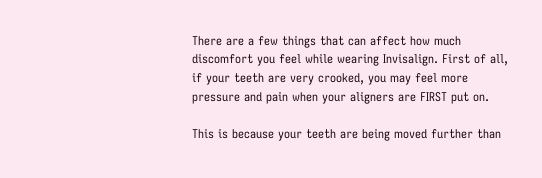There are a few things that can affect how much discomfort you feel while wearing Invisalign. First of all, if your teeth are very crooked, you may feel more pressure and pain when your aligners are FIRST put on.

This is because your teeth are being moved further than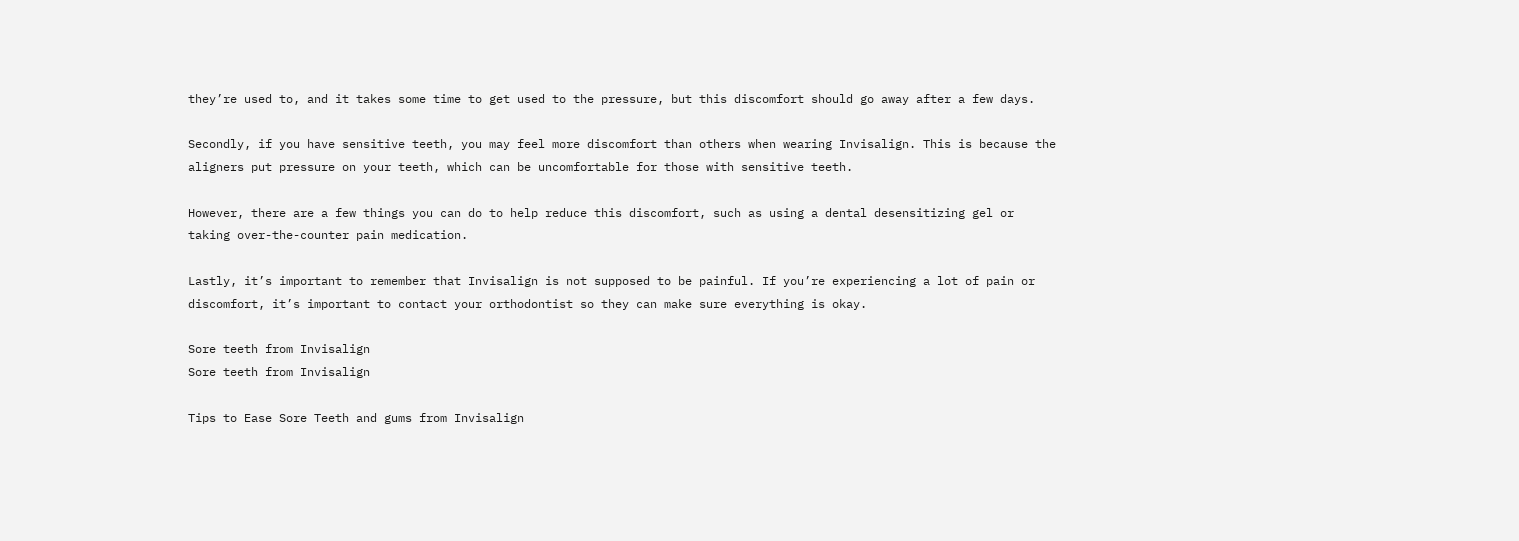they’re used to, and it takes some time to get used to the pressure, but this discomfort should go away after a few days.

Secondly, if you have sensitive teeth, you may feel more discomfort than others when wearing Invisalign. This is because the aligners put pressure on your teeth, which can be uncomfortable for those with sensitive teeth.

However, there are a few things you can do to help reduce this discomfort, such as using a dental desensitizing gel or taking over-the-counter pain medication.

Lastly, it’s important to remember that Invisalign is not supposed to be painful. If you’re experiencing a lot of pain or discomfort, it’s important to contact your orthodontist so they can make sure everything is okay.

Sore teeth from Invisalign
Sore teeth from Invisalign

Tips to Ease Sore Teeth and gums from Invisalign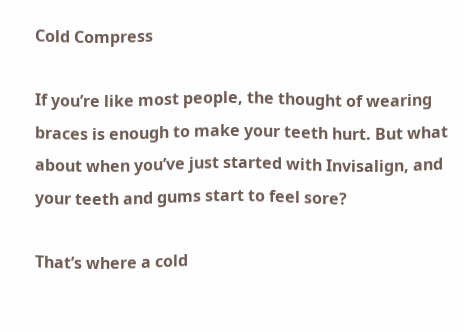Cold Compress

If you’re like most people, the thought of wearing braces is enough to make your teeth hurt. But what about when you’ve just started with Invisalign, and your teeth and gums start to feel sore?

That’s where a cold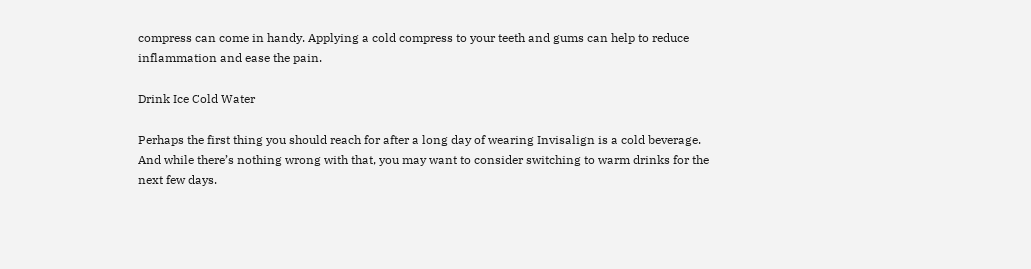compress can come in handy. Applying a cold compress to your teeth and gums can help to reduce inflammation and ease the pain.

Drink Ice Cold Water

Perhaps the first thing you should reach for after a long day of wearing Invisalign is a cold beverage. And while there’s nothing wrong with that, you may want to consider switching to warm drinks for the next few days.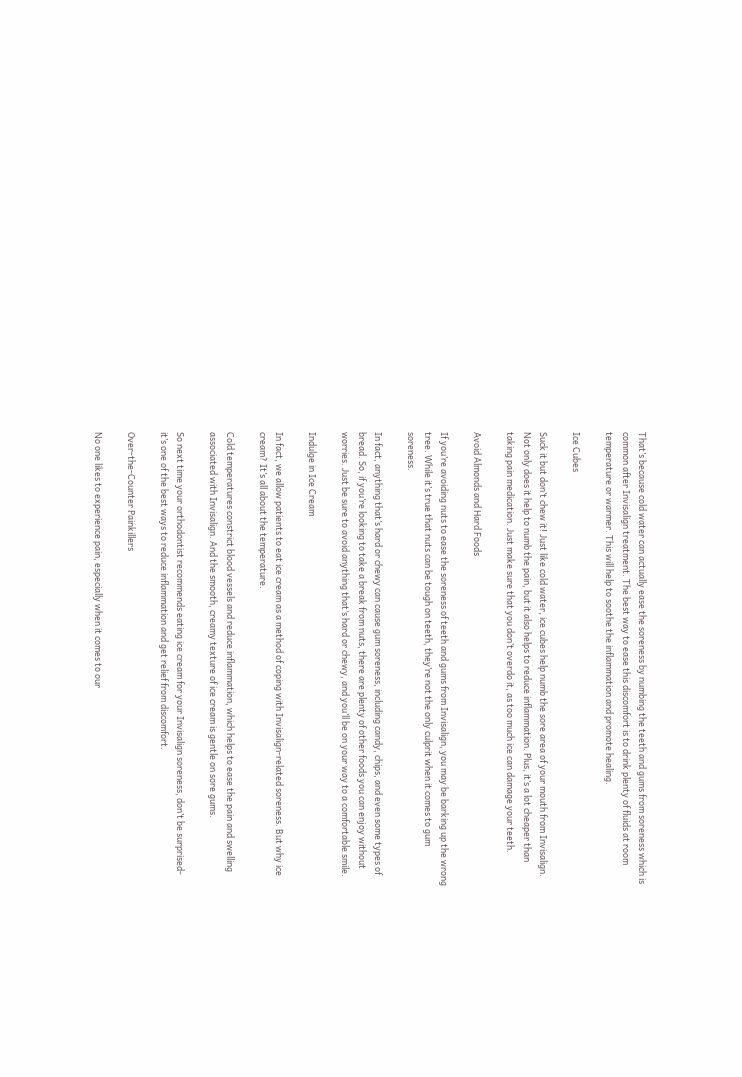That’s because cold water can actually ease the soreness by numbing the teeth and gums from soreness which is common after Invisalign treatment. The best way to ease this discomfort is to drink plenty of fluids at room temperature or warmer. This will help to soothe the inflammation and promote healing.

Ice Cubes

Suck it but don’t chew it! Just like cold water, ice cubes help numb the sore area of your mouth from Invisalign. Not only does it help to numb the pain, but it also helps to reduce inflammation. Plus, it’s a lot cheaper than taking pain medication. Just make sure that you don’t overdo it, as too much ice can damage your teeth.

Avoid Almonds and Hard Foods

If you’re avoiding nuts to ease the soreness of teeth and gums from Invisalign, you may be barking up the wrong tree. While it’s true that nuts can be tough on teeth, they’re not the only culprit when it comes to gum soreness.

In fact, anything that’s hard or chewy can cause gum soreness, including candy, chips, and even some types of bread. So, if you’re looking to take a break from nuts, there are plenty of other foods you can enjoy without worries. Just be sure to avoid anything that’s hard or chewy, and you’ll be on your way to a comfortable smile.

Indulge in Ice Cream

In fact, we allow patients to eat ice cream as a method of coping with Invisalign-related soreness. But why ice cream? It’s all about the temperature.

Cold temperatures constrict blood vessels and reduce inflammation, which helps to ease the pain and swelling associated with Invisalign. And the smooth, creamy texture of ice cream is gentle on sore gums.

So next time your orthodontist recommends eating ice cream for your Invisalign soreness, don’t be surprised- it’s one of the best ways to reduce inflammation and get relief from discomfort.

Over-the-Counter Painkillers

No one likes to experience pain, especially when it comes to our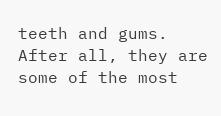teeth and gums. After all, they are some of the most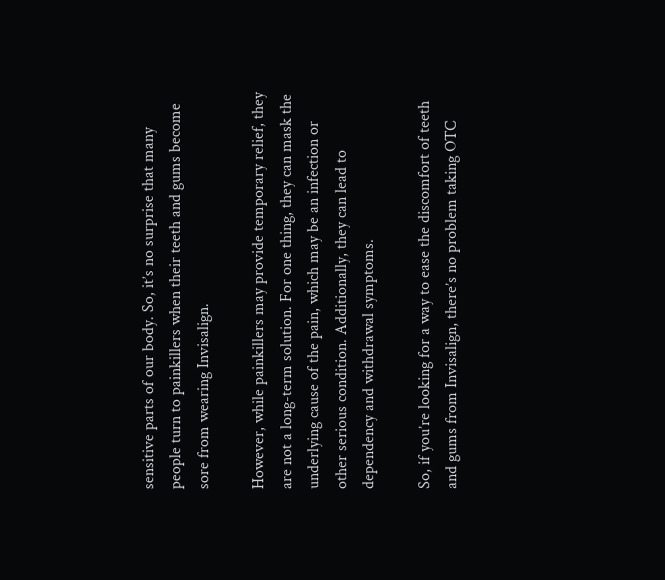sensitive parts of our body. So, it’s no surprise that many people turn to painkillers when their teeth and gums become sore from wearing Invisalign.

However, while painkillers may provide temporary relief, they are not a long-term solution. For one thing, they can mask the underlying cause of the pain, which may be an infection or other serious condition. Additionally, they can lead to dependency and withdrawal symptoms.

So, if you’re looking for a way to ease the discomfort of teeth and gums from Invisalign, there’s no problem taking OTC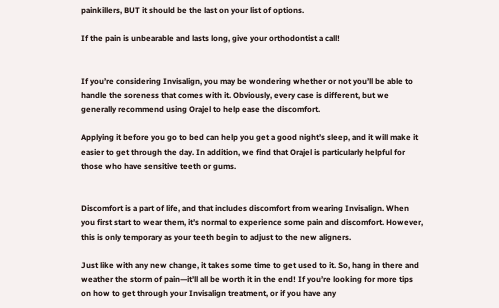painkillers, BUT it should be the last on your list of options.

If the pain is unbearable and lasts long, give your orthodontist a call!


If you’re considering Invisalign, you may be wondering whether or not you’ll be able to handle the soreness that comes with it. Obviously, every case is different, but we generally recommend using Orajel to help ease the discomfort.

Applying it before you go to bed can help you get a good night’s sleep, and it will make it easier to get through the day. In addition, we find that Orajel is particularly helpful for those who have sensitive teeth or gums.


Discomfort is a part of life, and that includes discomfort from wearing Invisalign. When you first start to wear them, it’s normal to experience some pain and discomfort. However, this is only temporary as your teeth begin to adjust to the new aligners.

Just like with any new change, it takes some time to get used to it. So, hang in there and weather the storm of pain—it’ll all be worth it in the end! If you’re looking for more tips on how to get through your Invisalign treatment, or if you have any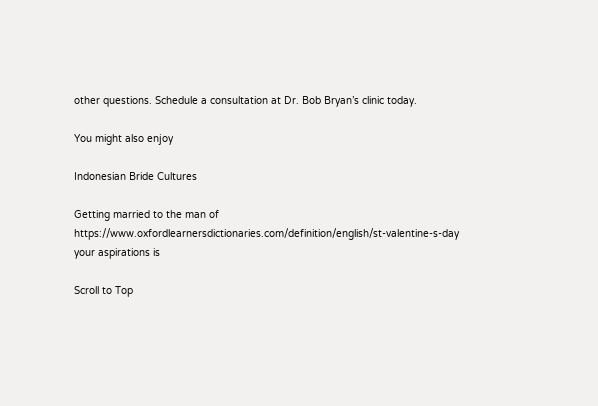other questions. Schedule a consultation at Dr. Bob Bryan’s clinic today.

You might also enjoy

Indonesian Bride Cultures

Getting married to the man of https://www.oxfordlearnersdictionaries.com/definition/english/st-valentine-s-day your aspirations is

Scroll to Top